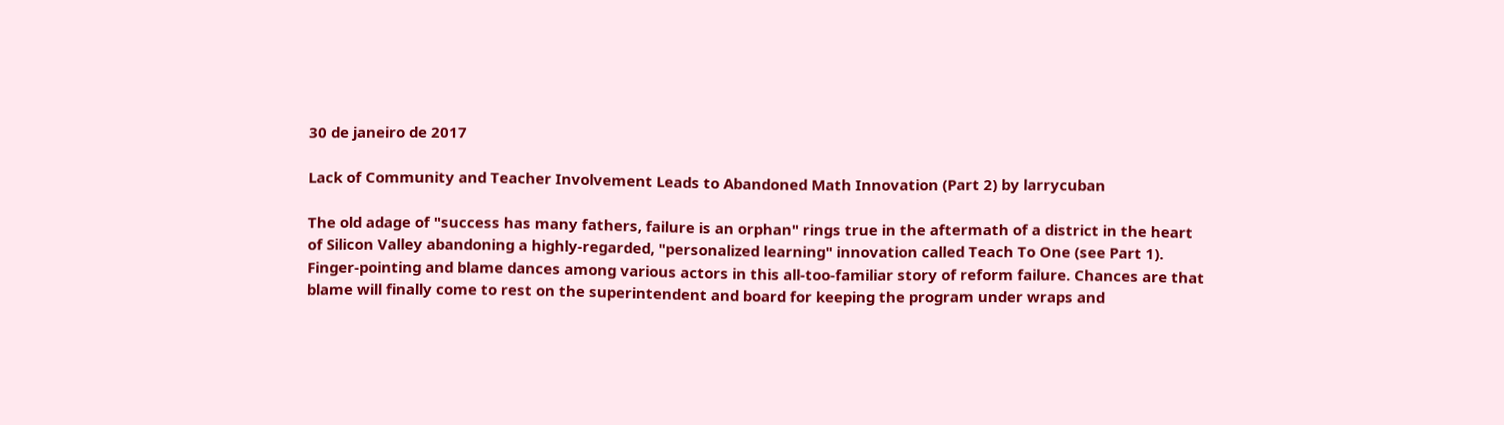30 de janeiro de 2017

Lack of Community and Teacher Involvement Leads to Abandoned Math Innovation (Part 2) by larrycuban

The old adage of "success has many fathers, failure is an orphan" rings true in the aftermath of a district in the heart of Silicon Valley abandoning a highly-regarded, "personalized learning" innovation called Teach To One (see Part 1).
Finger-pointing and blame dances among various actors in this all-too-familiar story of reform failure. Chances are that blame will finally come to rest on the superintendent and board for keeping the program under wraps and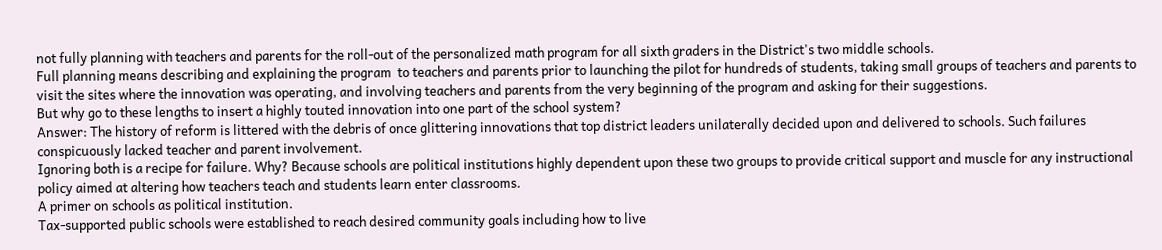not fully planning with teachers and parents for the roll-out of the personalized math program for all sixth graders in the District's two middle schools.
Full planning means describing and explaining the program  to teachers and parents prior to launching the pilot for hundreds of students, taking small groups of teachers and parents to visit the sites where the innovation was operating, and involving teachers and parents from the very beginning of the program and asking for their suggestions.
But why go to these lengths to insert a highly touted innovation into one part of the school system?
Answer: The history of reform is littered with the debris of once glittering innovations that top district leaders unilaterally decided upon and delivered to schools. Such failures conspicuously lacked teacher and parent involvement.
Ignoring both is a recipe for failure. Why? Because schools are political institutions highly dependent upon these two groups to provide critical support and muscle for any instructional policy aimed at altering how teachers teach and students learn enter classrooms.
A primer on schools as political institution.
Tax-supported public schools were established to reach desired community goals including how to live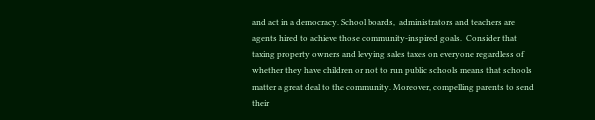and act in a democracy. School boards,  administrators and teachers are agents hired to achieve those community-inspired goals.  Consider that taxing property owners and levying sales taxes on everyone regardless of whether they have children or not to run public schools means that schools matter a great deal to the community. Moreover, compelling parents to send their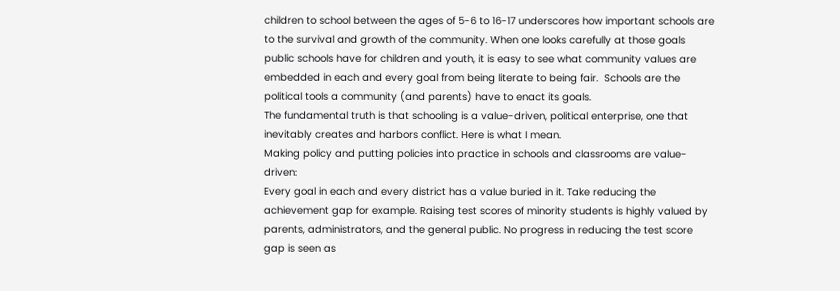children to school between the ages of 5-6 to 16-17 underscores how important schools are to the survival and growth of the community. When one looks carefully at those goals public schools have for children and youth, it is easy to see what community values are embedded in each and every goal from being literate to being fair.  Schools are the political tools a community (and parents) have to enact its goals.
The fundamental truth is that schooling is a value-driven, political enterprise, one that inevitably creates and harbors conflict. Here is what I mean.
Making policy and putting policies into practice in schools and classrooms are value-driven:
Every goal in each and every district has a value buried in it. Take reducing the achievement gap for example. Raising test scores of minority students is highly valued by parents, administrators, and the general public. No progress in reducing the test score gap is seen as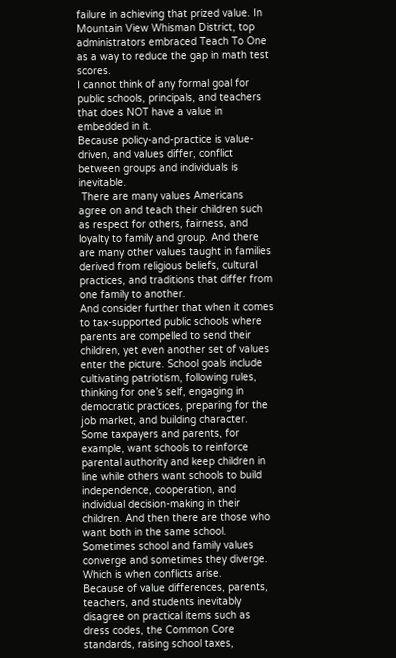failure in achieving that prized value. In Mountain View Whisman District, top administrators embraced Teach To One as a way to reduce the gap in math test scores.
I cannot think of any formal goal for public schools, principals, and teachers that does NOT have a value in embedded in it.
Because policy-and-practice is value-driven, and values differ, conflict between groups and individuals is inevitable.
 There are many values Americans agree on and teach their children such as respect for others, fairness, and loyalty to family and group. And there are many other values taught in families derived from religious beliefs, cultural practices, and traditions that differ from one family to another.
And consider further that when it comes to tax-supported public schools where parents are compelled to send their children, yet even another set of values enter the picture. School goals include cultivating patriotism, following rules, thinking for one’s self, engaging in democratic practices, preparing for the job market, and building character. Some taxpayers and parents, for example, want schools to reinforce parental authority and keep children in line while others want schools to build independence, cooperation, and individual decision-making in their children. And then there are those who want both in the same school. Sometimes school and family values converge and sometimes they diverge. Which is when conflicts arise.
Because of value differences, parents, teachers, and students inevitably disagree on practical items such as dress codes, the Common Core standards, raising school taxes,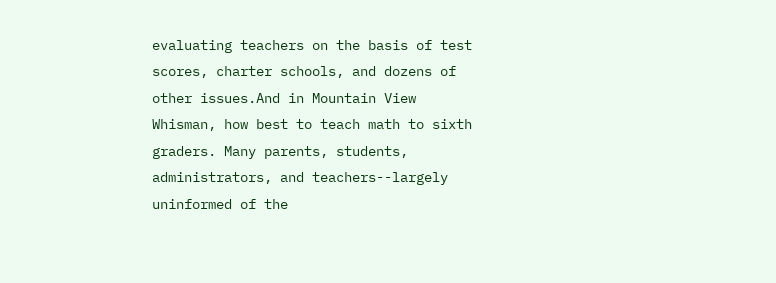evaluating teachers on the basis of test scores, charter schools, and dozens of other issues.And in Mountain View Whisman, how best to teach math to sixth graders. Many parents, students, administrators, and teachers--largely uninformed of the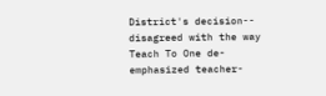District's decision-- disagreed with the way Teach To One de-emphasized teacher-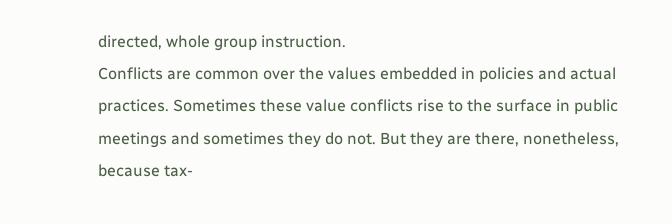directed, whole group instruction.
Conflicts are common over the values embedded in policies and actual practices. Sometimes these value conflicts rise to the surface in public meetings and sometimes they do not. But they are there, nonetheless, because tax-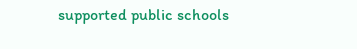supported public schools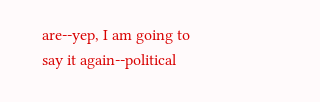are--yep, I am going to say it again--political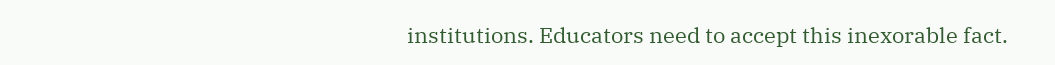institutions. Educators need to accept this inexorable fact.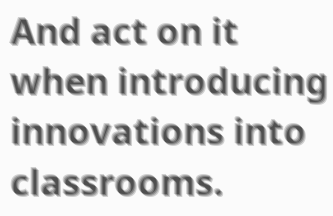And act on it when introducing innovations into classrooms.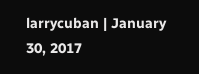larrycuban | January 30, 2017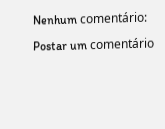Nenhum comentário:

Postar um comentário